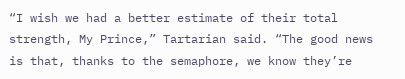“I wish we had a better estimate of their total strength, My Prince,” Tartarian said. “The good news is that, thanks to the semaphore, we know they’re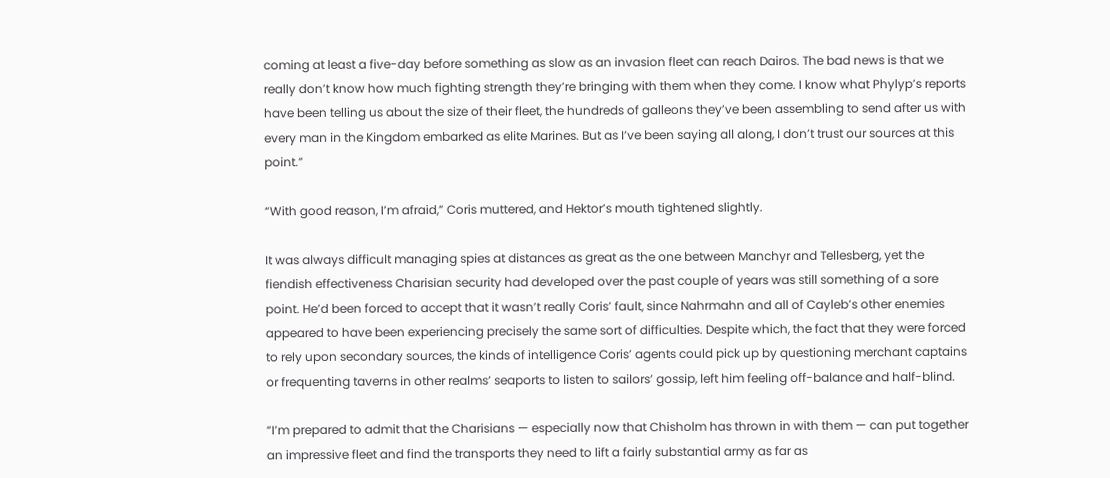coming at least a five-day before something as slow as an invasion fleet can reach Dairos. The bad news is that we really don’t know how much fighting strength they’re bringing with them when they come. I know what Phylyp’s reports have been telling us about the size of their fleet, the hundreds of galleons they’ve been assembling to send after us with every man in the Kingdom embarked as elite Marines. But as I’ve been saying all along, I don’t trust our sources at this point.”

“With good reason, I’m afraid,” Coris muttered, and Hektor’s mouth tightened slightly.

It was always difficult managing spies at distances as great as the one between Manchyr and Tellesberg, yet the fiendish effectiveness Charisian security had developed over the past couple of years was still something of a sore point. He’d been forced to accept that it wasn’t really Coris’ fault, since Nahrmahn and all of Cayleb’s other enemies appeared to have been experiencing precisely the same sort of difficulties. Despite which, the fact that they were forced to rely upon secondary sources, the kinds of intelligence Coris’ agents could pick up by questioning merchant captains or frequenting taverns in other realms’ seaports to listen to sailors’ gossip, left him feeling off-balance and half-blind.

“I’m prepared to admit that the Charisians — especially now that Chisholm has thrown in with them — can put together an impressive fleet and find the transports they need to lift a fairly substantial army as far as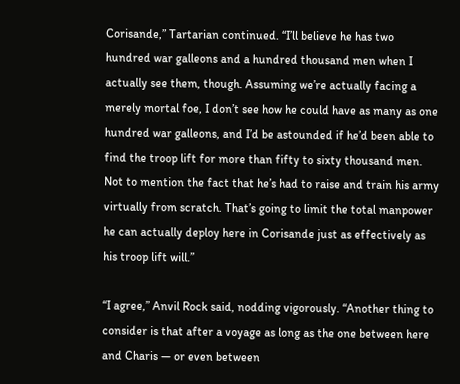Corisande,” Tartarian continued. “I’ll believe he has two hundred war galleons and a hundred thousand men when I actually see them, though. Assuming we’re actually facing a merely mortal foe, I don’t see how he could have as many as one hundred war galleons, and I’d be astounded if he’d been able to find the troop lift for more than fifty to sixty thousand men. Not to mention the fact that he’s had to raise and train his army virtually from scratch. That’s going to limit the total manpower he can actually deploy here in Corisande just as effectively as his troop lift will.”

“I agree,” Anvil Rock said, nodding vigorously. “Another thing to consider is that after a voyage as long as the one between here and Charis — or even between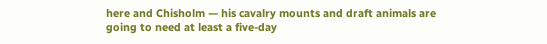here and Chisholm — his cavalry mounts and draft animals are going to need at least a five-day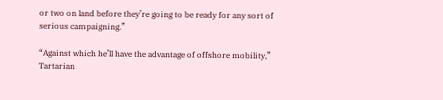or two on land before they’re going to be ready for any sort of serious campaigning.”

“Against which he’ll have the advantage of offshore mobility,” Tartarian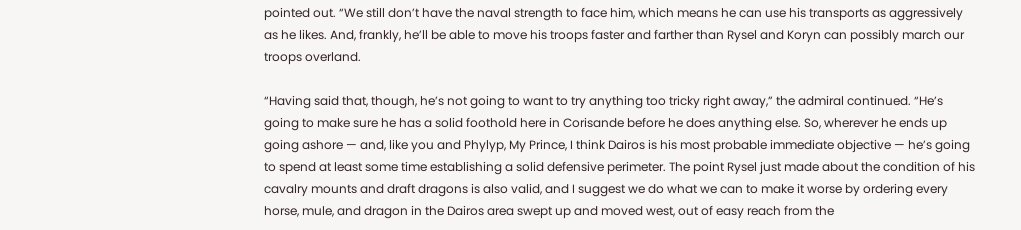pointed out. “We still don’t have the naval strength to face him, which means he can use his transports as aggressively as he likes. And, frankly, he’ll be able to move his troops faster and farther than Rysel and Koryn can possibly march our troops overland.

“Having said that, though, he’s not going to want to try anything too tricky right away,” the admiral continued. “He’s going to make sure he has a solid foothold here in Corisande before he does anything else. So, wherever he ends up going ashore — and, like you and Phylyp, My Prince, I think Dairos is his most probable immediate objective — he’s going to spend at least some time establishing a solid defensive perimeter. The point Rysel just made about the condition of his cavalry mounts and draft dragons is also valid, and I suggest we do what we can to make it worse by ordering every horse, mule, and dragon in the Dairos area swept up and moved west, out of easy reach from the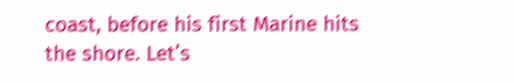coast, before his first Marine hits the shore. Let’s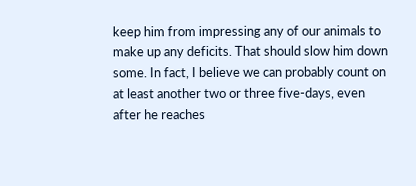keep him from impressing any of our animals to make up any deficits. That should slow him down some. In fact, I believe we can probably count on at least another two or three five-days, even after he reaches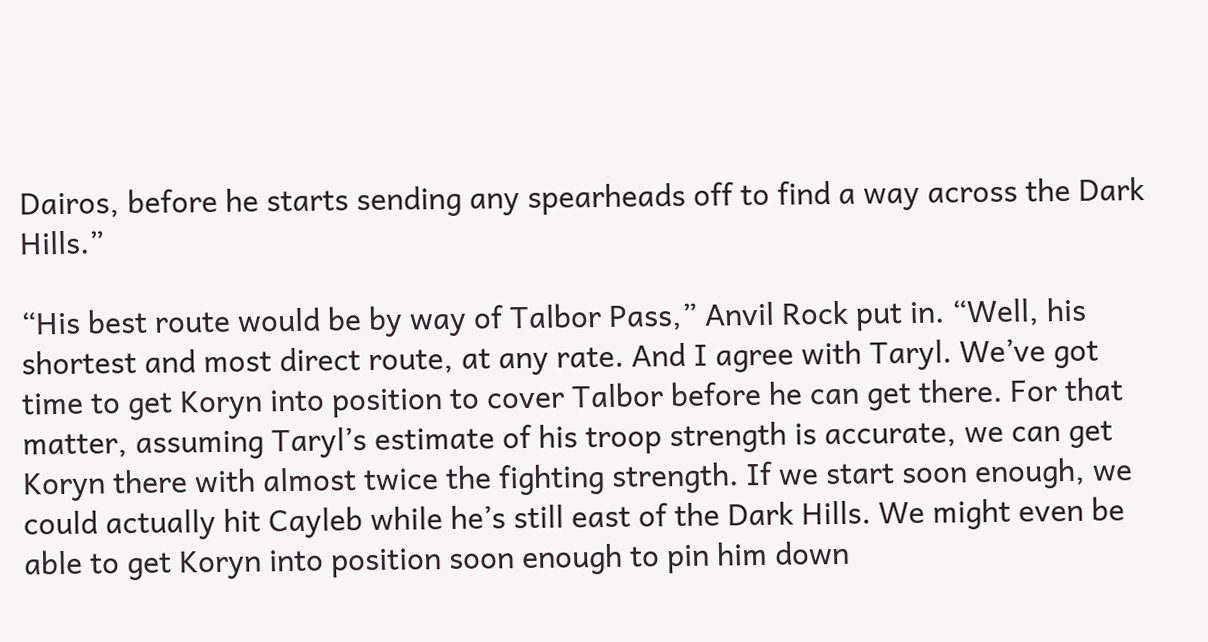Dairos, before he starts sending any spearheads off to find a way across the Dark Hills.”

“His best route would be by way of Talbor Pass,” Anvil Rock put in. “Well, his shortest and most direct route, at any rate. And I agree with Taryl. We’ve got time to get Koryn into position to cover Talbor before he can get there. For that matter, assuming Taryl’s estimate of his troop strength is accurate, we can get Koryn there with almost twice the fighting strength. If we start soon enough, we could actually hit Cayleb while he’s still east of the Dark Hills. We might even be able to get Koryn into position soon enough to pin him down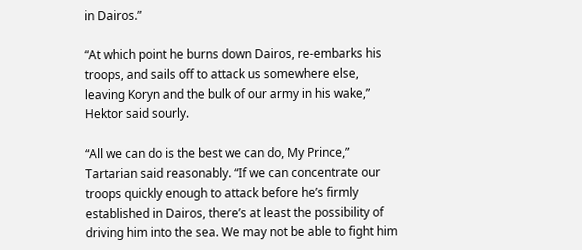in Dairos.”

“At which point he burns down Dairos, re-embarks his troops, and sails off to attack us somewhere else, leaving Koryn and the bulk of our army in his wake,” Hektor said sourly.

“All we can do is the best we can do, My Prince,” Tartarian said reasonably. “If we can concentrate our troops quickly enough to attack before he’s firmly established in Dairos, there’s at least the possibility of driving him into the sea. We may not be able to fight him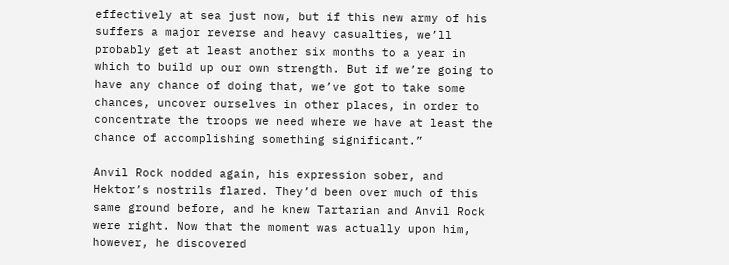effectively at sea just now, but if this new army of his suffers a major reverse and heavy casualties, we’ll probably get at least another six months to a year in which to build up our own strength. But if we’re going to have any chance of doing that, we’ve got to take some chances, uncover ourselves in other places, in order to concentrate the troops we need where we have at least the chance of accomplishing something significant.”

Anvil Rock nodded again, his expression sober, and Hektor’s nostrils flared. They’d been over much of this same ground before, and he knew Tartarian and Anvil Rock were right. Now that the moment was actually upon him, however, he discovered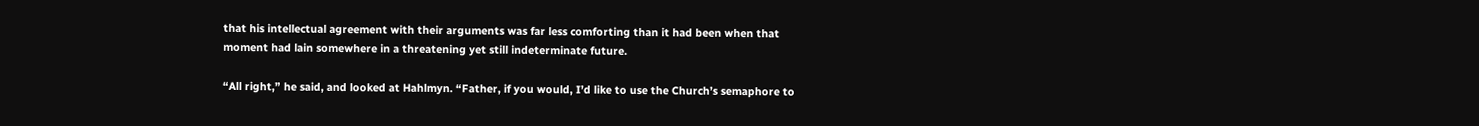that his intellectual agreement with their arguments was far less comforting than it had been when that moment had lain somewhere in a threatening yet still indeterminate future.

“All right,” he said, and looked at Hahlmyn. “Father, if you would, I’d like to use the Church’s semaphore to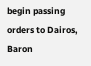begin passing orders to Dairos, Baron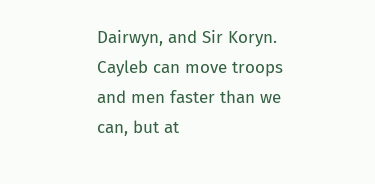Dairwyn, and Sir Koryn. Cayleb can move troops and men faster than we can, but at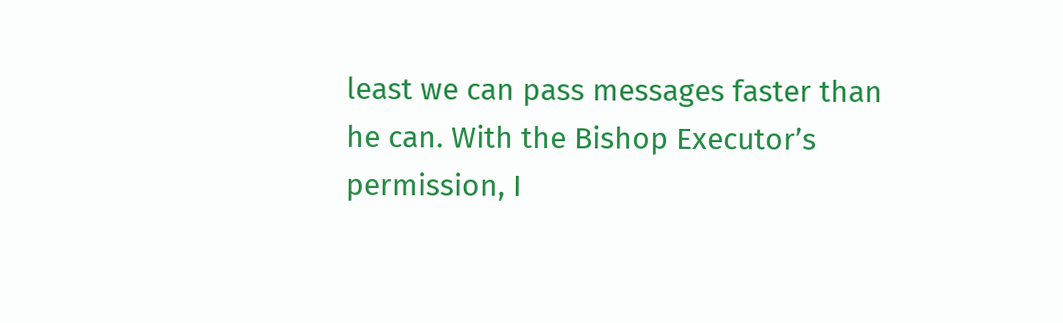least we can pass messages faster than he can. With the Bishop Executor’s permission, I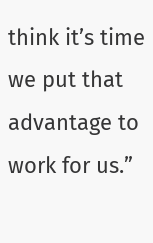think it’s time we put that advantage to work for us.”